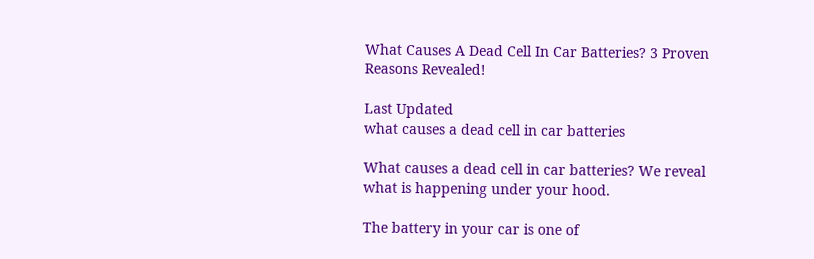What Causes A Dead Cell In Car Batteries? 3 Proven Reasons Revealed!

Last Updated
what causes a dead cell in car batteries

What causes a dead cell in car batteries? We reveal what is happening under your hood.

The battery in your car is one of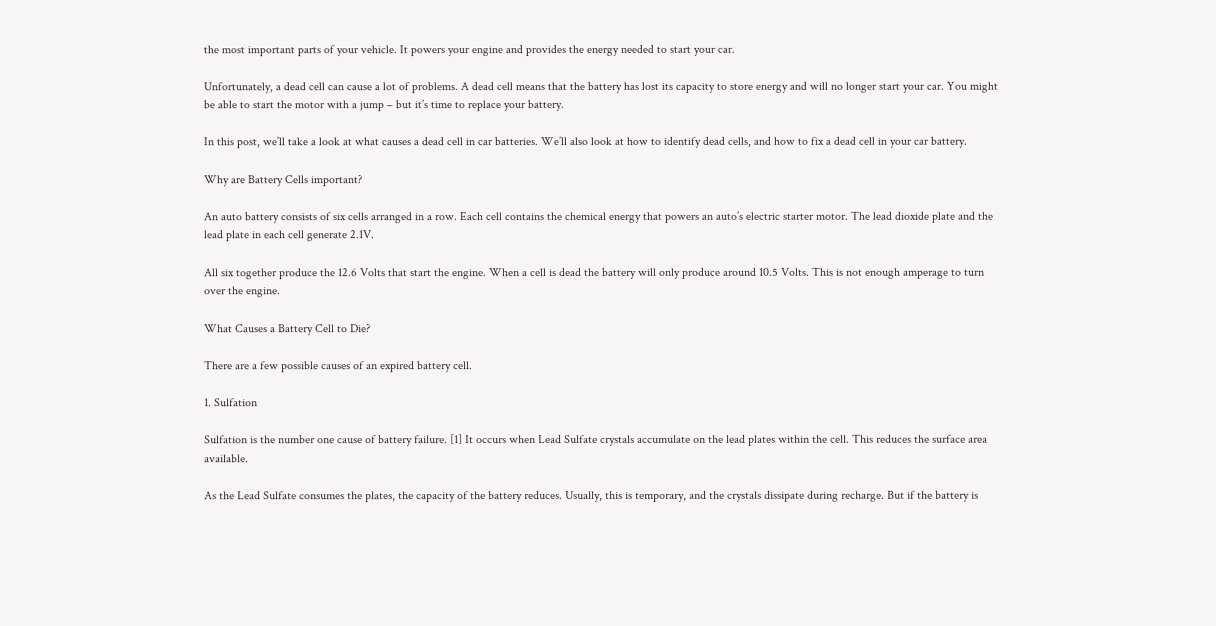the most important parts of your vehicle. It powers your engine and provides the energy needed to start your car.

Unfortunately, a dead cell can cause a lot of problems. A dead cell means that the battery has lost its capacity to store energy and will no longer start your car. You might be able to start the motor with a jump – but it’s time to replace your battery.

In this post, we’ll take a look at what causes a dead cell in car batteries. We’ll also look at how to identify dead cells, and how to fix a dead cell in your car battery.

Why are Battery Cells important?

An auto battery consists of six cells arranged in a row. Each cell contains the chemical energy that powers an auto’s electric starter motor. The lead dioxide plate and the lead plate in each cell generate 2.1V.

All six together produce the 12.6 Volts that start the engine. When a cell is dead the battery will only produce around 10.5 Volts. This is not enough amperage to turn over the engine.

What Causes a Battery Cell to Die?

There are a few possible causes of an expired battery cell.

1. Sulfation

Sulfation is the number one cause of battery failure. [1] It occurs when Lead Sulfate crystals accumulate on the lead plates within the cell. This reduces the surface area available.

As the Lead Sulfate consumes the plates, the capacity of the battery reduces. Usually, this is temporary, and the crystals dissipate during recharge. But if the battery is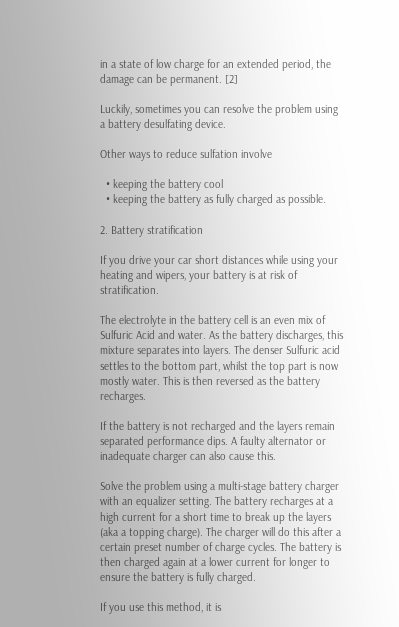in a state of low charge for an extended period, the damage can be permanent. [2]

Luckily, sometimes you can resolve the problem using a battery desulfating device.

Other ways to reduce sulfation involve

  • keeping the battery cool
  • keeping the battery as fully charged as possible.

2. Battery stratification

If you drive your car short distances while using your heating and wipers, your battery is at risk of stratification.

The electrolyte in the battery cell is an even mix of Sulfuric Acid and water. As the battery discharges, this mixture separates into layers. The denser Sulfuric acid settles to the bottom part, whilst the top part is now mostly water. This is then reversed as the battery recharges.

If the battery is not recharged and the layers remain separated performance dips. A faulty alternator or inadequate charger can also cause this.

Solve the problem using a multi-stage battery charger with an equalizer setting. The battery recharges at a high current for a short time to break up the layers (aka a topping charge). The charger will do this after a certain preset number of charge cycles. The battery is then charged again at a lower current for longer to ensure the battery is fully charged.

If you use this method, it is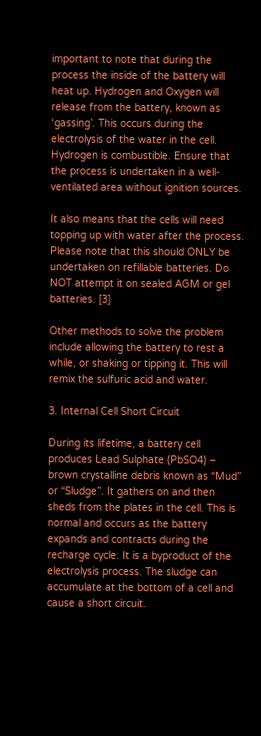important to note that during the process the inside of the battery will heat up. Hydrogen and Oxygen will release from the battery, known as ‘gassing’. This occurs during the electrolysis of the water in the cell.  Hydrogen is combustible. Ensure that the process is undertaken in a well-ventilated area without ignition sources.

It also means that the cells will need topping up with water after the process. Please note that this should ONLY be undertaken on refillable batteries. Do NOT attempt it on sealed AGM or gel batteries. [3]

Other methods to solve the problem include allowing the battery to rest a while, or shaking or tipping it. This will remix the sulfuric acid and water.

3. Internal Cell Short Circuit

During its lifetime, a battery cell produces Lead Sulphate (PbSO4) – brown crystalline debris known as “Mud” or “Sludge”. It gathers on and then sheds from the plates in the cell. This is normal and occurs as the battery expands and contracts during the recharge cycle. It is a byproduct of the electrolysis process. The sludge can accumulate at the bottom of a cell and cause a short circuit.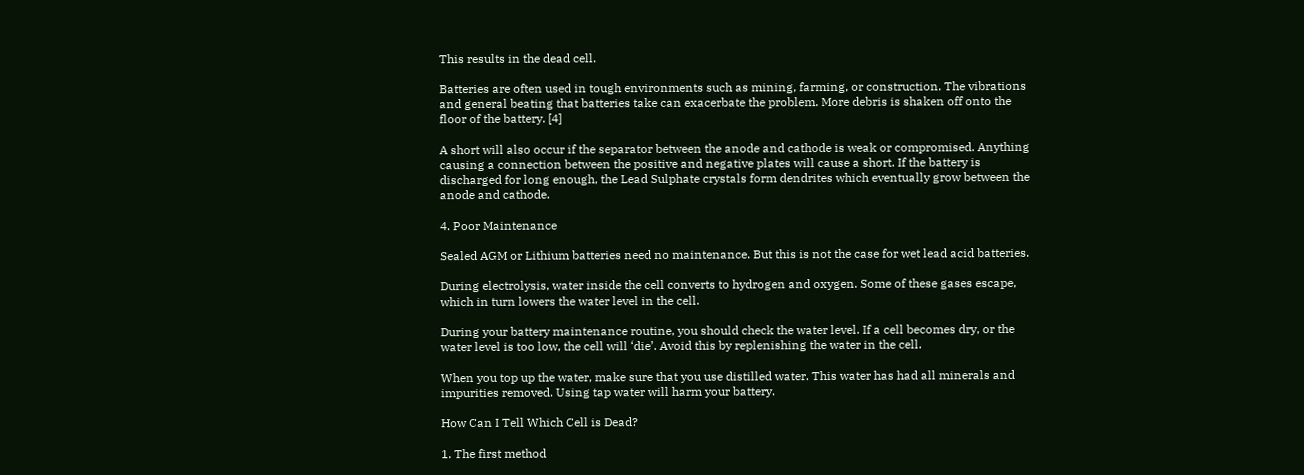This results in the dead cell.

Batteries are often used in tough environments such as mining, farming, or construction. The vibrations and general beating that batteries take can exacerbate the problem. More debris is shaken off onto the floor of the battery. [4]

A short will also occur if the separator between the anode and cathode is weak or compromised. Anything causing a connection between the positive and negative plates will cause a short. If the battery is discharged for long enough, the Lead Sulphate crystals form dendrites which eventually grow between the anode and cathode.

4. Poor Maintenance

Sealed AGM or Lithium batteries need no maintenance. But this is not the case for wet lead acid batteries.

During electrolysis, water inside the cell converts to hydrogen and oxygen. Some of these gases escape, which in turn lowers the water level in the cell.

During your battery maintenance routine, you should check the water level. If a cell becomes dry, or the water level is too low, the cell will ‘die’. Avoid this by replenishing the water in the cell.

When you top up the water, make sure that you use distilled water. This water has had all minerals and impurities removed. Using tap water will harm your battery.

How Can I Tell Which Cell is Dead?

1. The first method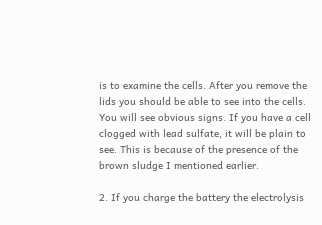is to examine the cells. After you remove the lids you should be able to see into the cells. You will see obvious signs. If you have a cell clogged with lead sulfate, it will be plain to see. This is because of the presence of the brown sludge I mentioned earlier.

2. If you charge the battery the electrolysis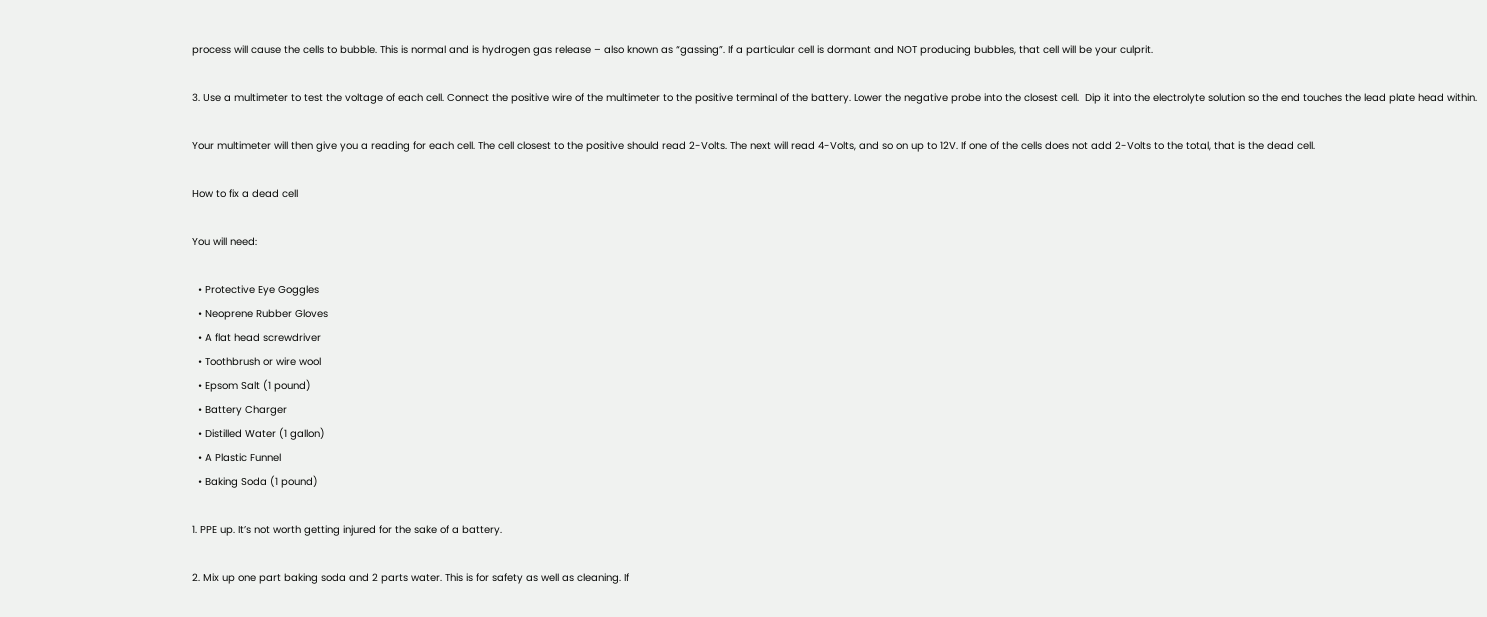process will cause the cells to bubble. This is normal and is hydrogen gas release – also known as “gassing”. If a particular cell is dormant and NOT producing bubbles, that cell will be your culprit.

3. Use a multimeter to test the voltage of each cell. Connect the positive wire of the multimeter to the positive terminal of the battery. Lower the negative probe into the closest cell.  Dip it into the electrolyte solution so the end touches the lead plate head within.

Your multimeter will then give you a reading for each cell. The cell closest to the positive should read 2-Volts. The next will read 4-Volts, and so on up to 12V. If one of the cells does not add 2-Volts to the total, that is the dead cell.

How to fix a dead cell

You will need:

  • Protective Eye Goggles
  • Neoprene Rubber Gloves
  • A flat head screwdriver
  • Toothbrush or wire wool
  • Epsom Salt (1 pound)
  • Battery Charger
  • Distilled Water (1 gallon)
  • A Plastic Funnel
  • Baking Soda (1 pound)

1. PPE up. It’s not worth getting injured for the sake of a battery.

2. Mix up one part baking soda and 2 parts water. This is for safety as well as cleaning. If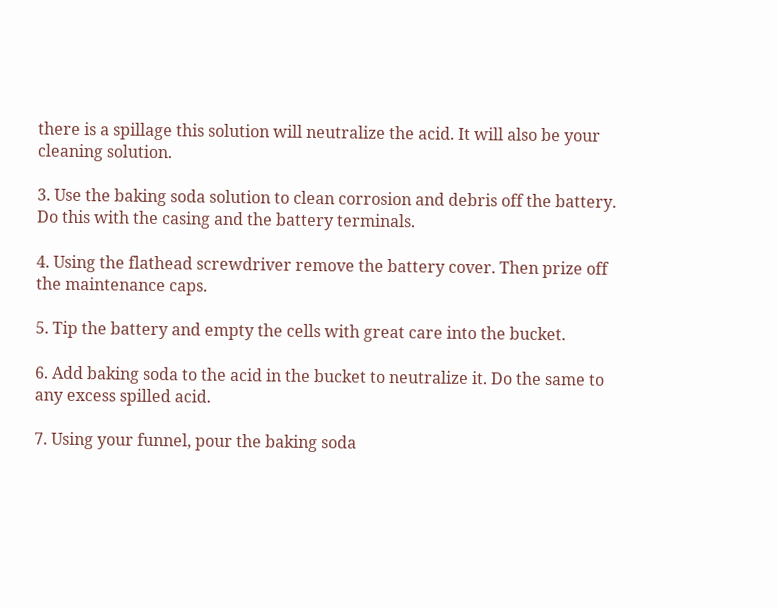there is a spillage this solution will neutralize the acid. It will also be your cleaning solution.

3. Use the baking soda solution to clean corrosion and debris off the battery. Do this with the casing and the battery terminals.

4. Using the flathead screwdriver remove the battery cover. Then prize off the maintenance caps.

5. Tip the battery and empty the cells with great care into the bucket.

6. Add baking soda to the acid in the bucket to neutralize it. Do the same to any excess spilled acid.

7. Using your funnel, pour the baking soda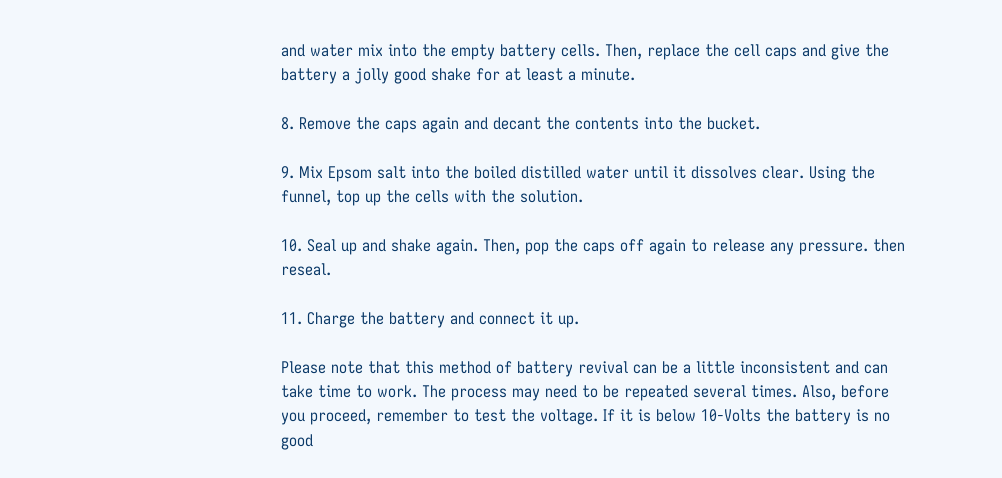and water mix into the empty battery cells. Then, replace the cell caps and give the battery a jolly good shake for at least a minute.

8. Remove the caps again and decant the contents into the bucket.

9. Mix Epsom salt into the boiled distilled water until it dissolves clear. Using the funnel, top up the cells with the solution.

10. Seal up and shake again. Then, pop the caps off again to release any pressure. then reseal.

11. Charge the battery and connect it up.

Please note that this method of battery revival can be a little inconsistent and can take time to work. The process may need to be repeated several times. Also, before you proceed, remember to test the voltage. If it is below 10-Volts the battery is no good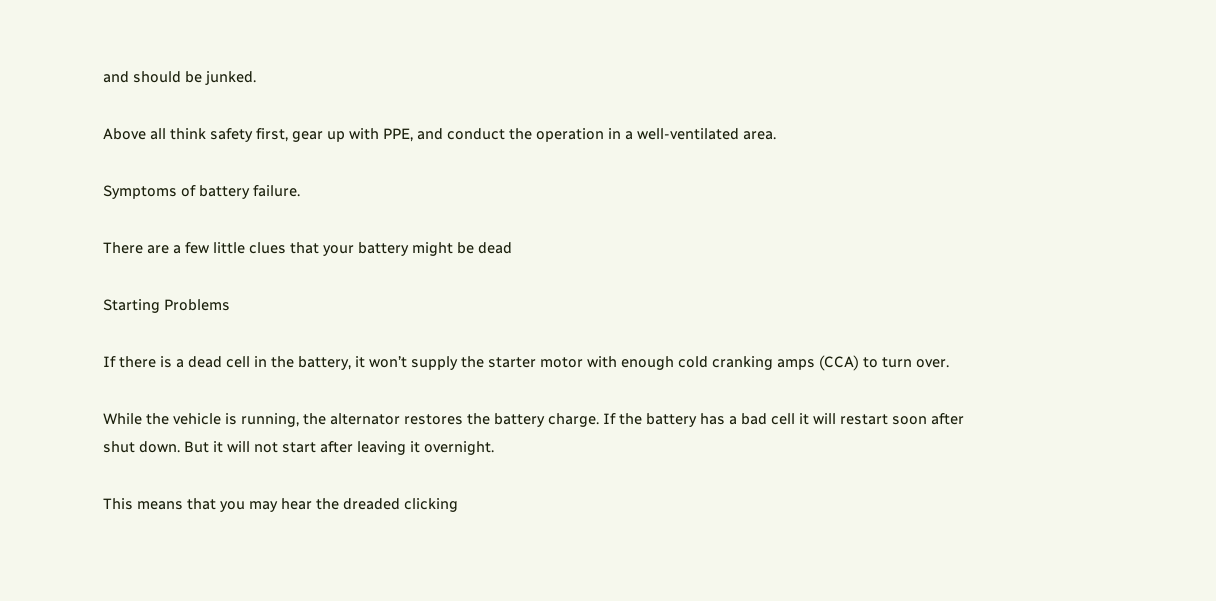and should be junked.

Above all think safety first, gear up with PPE, and conduct the operation in a well-ventilated area.

Symptoms of battery failure.

There are a few little clues that your battery might be dead

Starting Problems

If there is a dead cell in the battery, it won’t supply the starter motor with enough cold cranking amps (CCA) to turn over.

While the vehicle is running, the alternator restores the battery charge. If the battery has a bad cell it will restart soon after shut down. But it will not start after leaving it overnight.

This means that you may hear the dreaded clicking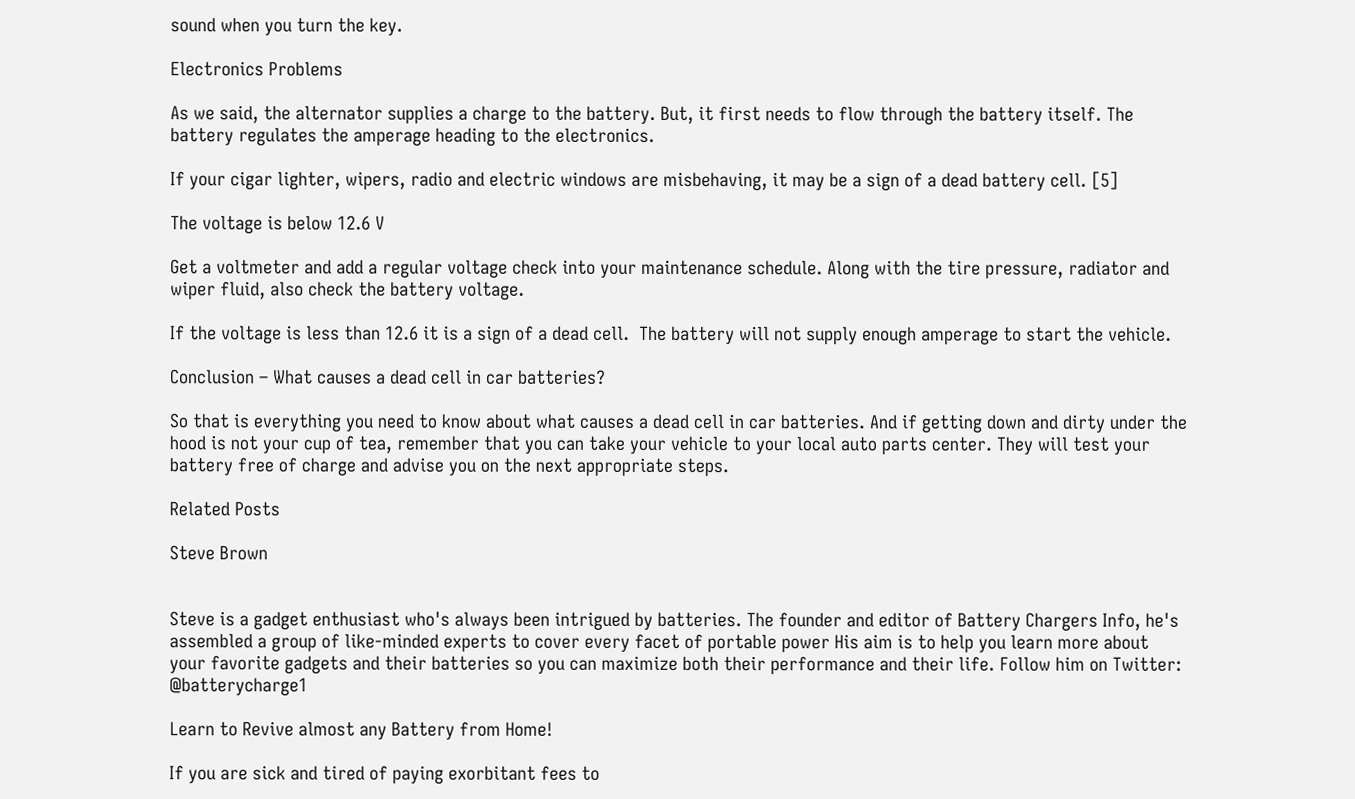sound when you turn the key.

Electronics Problems

As we said, the alternator supplies a charge to the battery. But, it first needs to flow through the battery itself. The battery regulates the amperage heading to the electronics.

If your cigar lighter, wipers, radio and electric windows are misbehaving, it may be a sign of a dead battery cell. [5]

The voltage is below 12.6 V

Get a voltmeter and add a regular voltage check into your maintenance schedule. Along with the tire pressure, radiator and wiper fluid, also check the battery voltage.

If the voltage is less than 12.6 it is a sign of a dead cell.  The battery will not supply enough amperage to start the vehicle.

Conclusion – What causes a dead cell in car batteries?

So that is everything you need to know about what causes a dead cell in car batteries. And if getting down and dirty under the hood is not your cup of tea, remember that you can take your vehicle to your local auto parts center. They will test your battery free of charge and advise you on the next appropriate steps.

Related Posts

Steve Brown


Steve is a gadget enthusiast who's always been intrigued by batteries. The founder and editor of Battery Chargers Info, he's assembled a group of like-minded experts to cover every facet of portable power His aim is to help you learn more about your favorite gadgets and their batteries so you can maximize both their performance and their life. Follow him on Twitter: @batterycharge1

Learn to Revive almost any Battery from Home!

If you are sick and tired of paying exorbitant fees to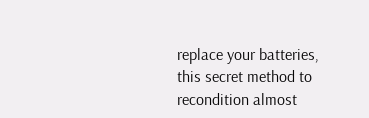replace your batteries, this secret method to recondition almost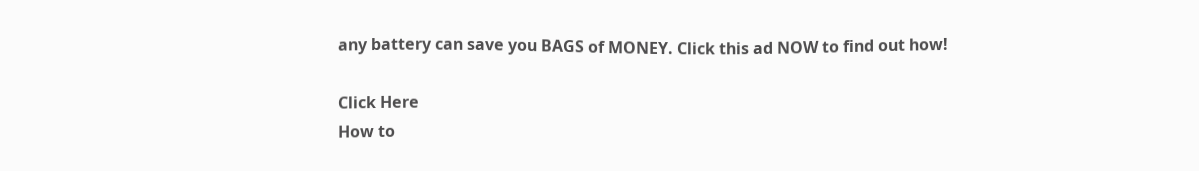any battery can save you BAGS of MONEY. Click this ad NOW to find out how!

Click Here
How to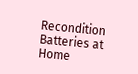Recondition Batteries at Home